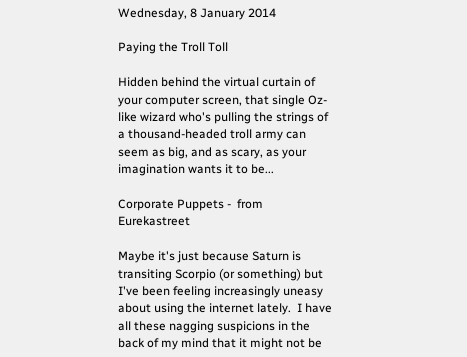Wednesday, 8 January 2014

Paying the Troll Toll

Hidden behind the virtual curtain of your computer screen, that single Oz-like wizard who's pulling the strings of a thousand-headed troll army can seem as big, and as scary, as your imagination wants it to be...

Corporate Puppets -  from Eurekastreet

Maybe it's just because Saturn is transiting Scorpio (or something) but I've been feeling increasingly uneasy about using the internet lately.  I have all these nagging suspicions in the back of my mind that it might not be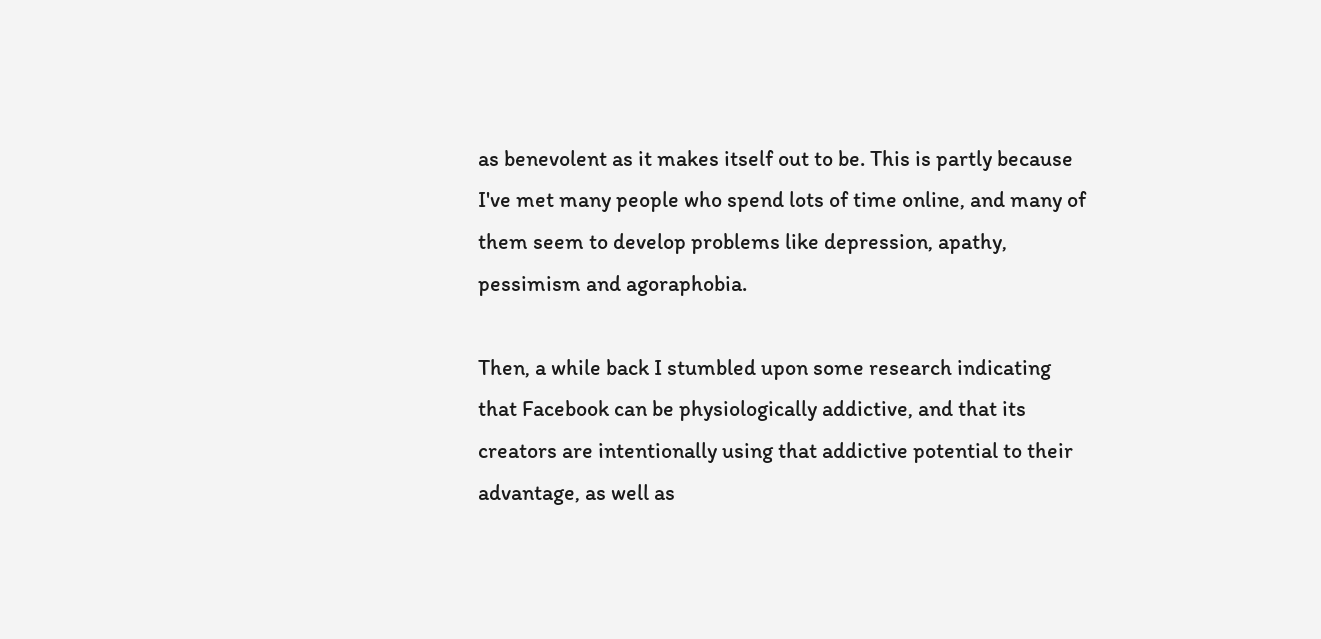as benevolent as it makes itself out to be. This is partly because I've met many people who spend lots of time online, and many of them seem to develop problems like depression, apathy, pessimism and agoraphobia.

Then, a while back I stumbled upon some research indicating that Facebook can be physiologically addictive, and that its creators are intentionally using that addictive potential to their advantage, as well as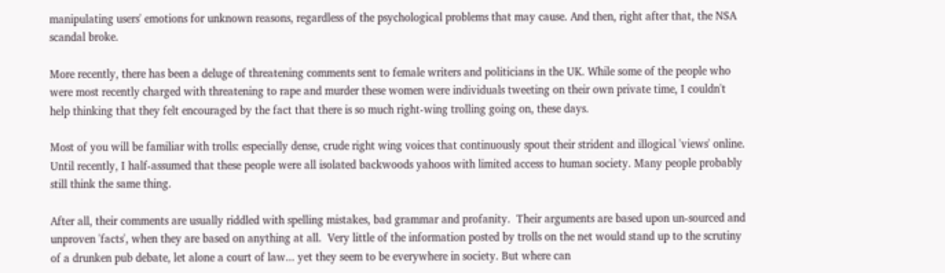manipulating users' emotions for unknown reasons, regardless of the psychological problems that may cause. And then, right after that, the NSA scandal broke.

More recently, there has been a deluge of threatening comments sent to female writers and politicians in the UK. While some of the people who were most recently charged with threatening to rape and murder these women were individuals tweeting on their own private time, I couldn't help thinking that they felt encouraged by the fact that there is so much right-wing trolling going on, these days.

Most of you will be familiar with trolls: especially dense, crude right wing voices that continuously spout their strident and illogical 'views' online. Until recently, I half-assumed that these people were all isolated backwoods yahoos with limited access to human society. Many people probably still think the same thing.

After all, their comments are usually riddled with spelling mistakes, bad grammar and profanity.  Their arguments are based upon un-sourced and unproven 'facts', when they are based on anything at all.  Very little of the information posted by trolls on the net would stand up to the scrutiny of a drunken pub debate, let alone a court of law... yet they seem to be everywhere in society. But where can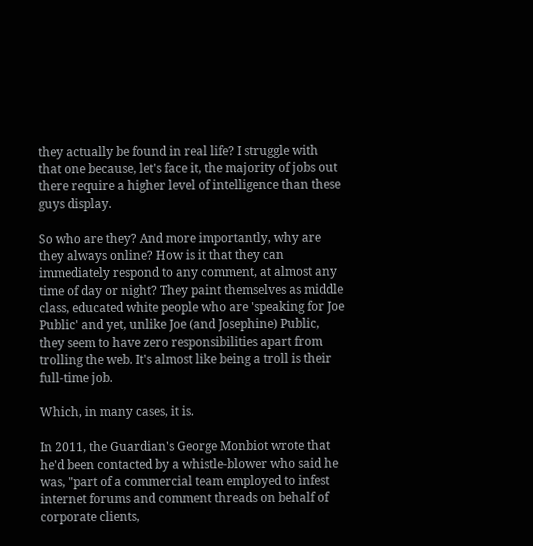they actually be found in real life? I struggle with that one because, let's face it, the majority of jobs out there require a higher level of intelligence than these guys display.

So who are they? And more importantly, why are they always online? How is it that they can immediately respond to any comment, at almost any time of day or night? They paint themselves as middle class, educated white people who are 'speaking for Joe Public' and yet, unlike Joe (and Josephine) Public, they seem to have zero responsibilities apart from trolling the web. It's almost like being a troll is their full-time job.

Which, in many cases, it is.

In 2011, the Guardian's George Monbiot wrote that he'd been contacted by a whistle-blower who said he was, "part of a commercial team employed to infest internet forums and comment threads on behalf of corporate clients,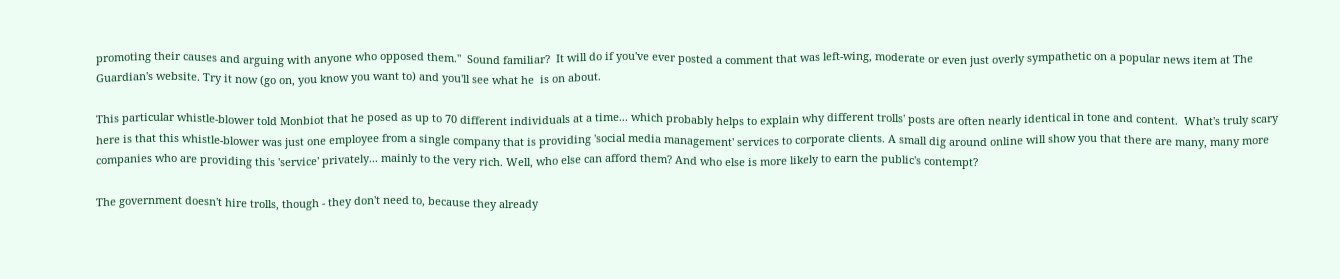promoting their causes and arguing with anyone who opposed them."  Sound familiar?  It will do if you've ever posted a comment that was left-wing, moderate or even just overly sympathetic on a popular news item at The Guardian's website. Try it now (go on, you know you want to) and you'll see what he  is on about.

This particular whistle-blower told Monbiot that he posed as up to 70 different individuals at a time... which probably helps to explain why different trolls' posts are often nearly identical in tone and content.  What's truly scary here is that this whistle-blower was just one employee from a single company that is providing 'social media management' services to corporate clients. A small dig around online will show you that there are many, many more companies who are providing this 'service' privately... mainly to the very rich. Well, who else can afford them? And who else is more likely to earn the public's contempt?

The government doesn't hire trolls, though - they don't need to, because they already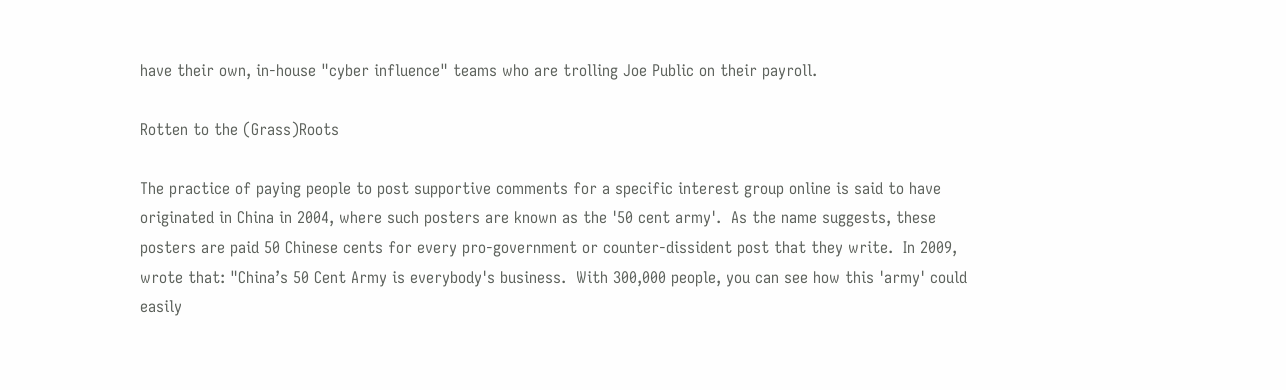have their own, in-house "cyber influence" teams who are trolling Joe Public on their payroll.

Rotten to the (Grass)Roots

The practice of paying people to post supportive comments for a specific interest group online is said to have originated in China in 2004, where such posters are known as the '50 cent army'.  As the name suggests, these posters are paid 50 Chinese cents for every pro-government or counter-dissident post that they write.  In 2009, wrote that: "China’s 50 Cent Army is everybody's business.  With 300,000 people, you can see how this 'army' could easily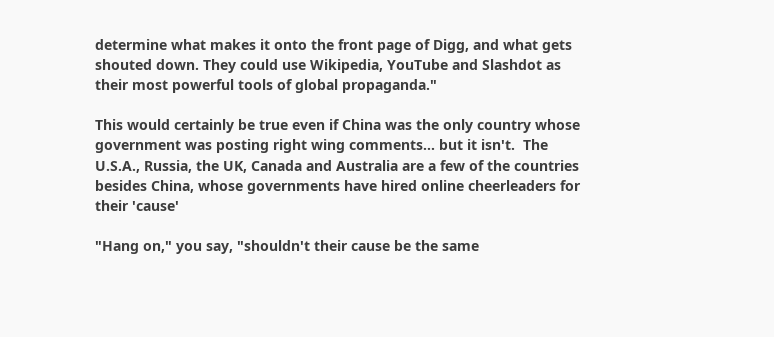determine what makes it onto the front page of Digg, and what gets shouted down. They could use Wikipedia, YouTube and Slashdot as their most powerful tools of global propaganda."

This would certainly be true even if China was the only country whose government was posting right wing comments... but it isn't.  The U.S.A., Russia, the UK, Canada and Australia are a few of the countries besides China, whose governments have hired online cheerleaders for their 'cause'

"Hang on," you say, "shouldn't their cause be the same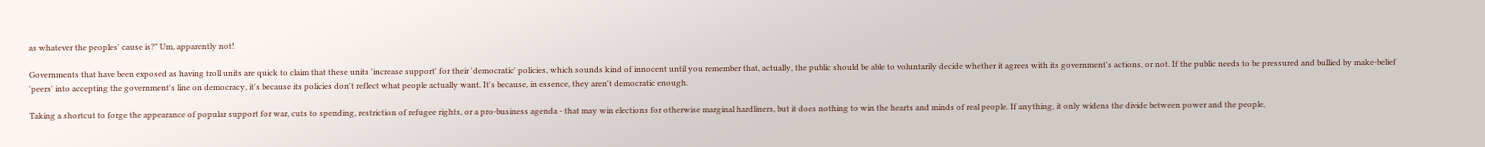as whatever the peoples' cause is?" Um, apparently not!

Governments that have been exposed as having troll units are quick to claim that these units 'increase support' for their 'democratic' policies, which sounds kind of innocent until you remember that, actually, the public should be able to voluntarily decide whether it agrees with its government's actions, or not. If the public needs to be pressured and bullied by make-belief 'peers' into accepting the government's line on democracy, it's because its policies don't reflect what people actually want. It's because, in essence, they aren't democratic enough.

Taking a shortcut to forge the appearance of popular support for war, cuts to spending, restriction of refugee rights, or a pro-business agenda - that may win elections for otherwise marginal hardliners, but it does nothing to win the hearts and minds of real people. If anything, it only widens the divide between power and the people,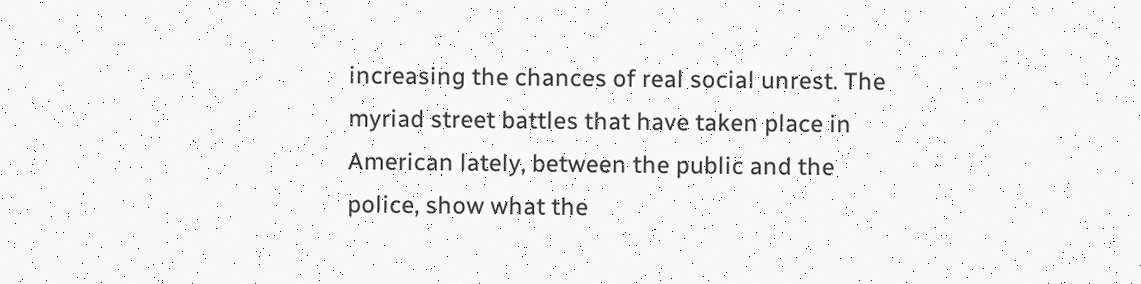increasing the chances of real social unrest. The myriad street battles that have taken place in American lately, between the public and the police, show what the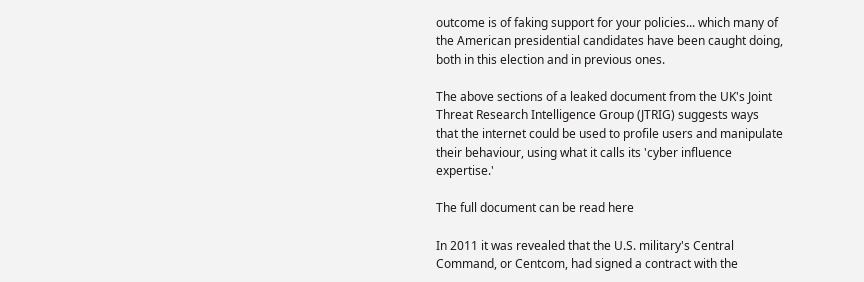outcome is of faking support for your policies... which many of the American presidential candidates have been caught doing, both in this election and in previous ones.

The above sections of a leaked document from the UK's Joint Threat Research Intelligence Group (JTRIG) suggests ways that the internet could be used to profile users and manipulate their behaviour, using what it calls its 'cyber influence expertise.'

The full document can be read here

In 2011 it was revealed that the U.S. military's Central Command, or Centcom, had signed a contract with the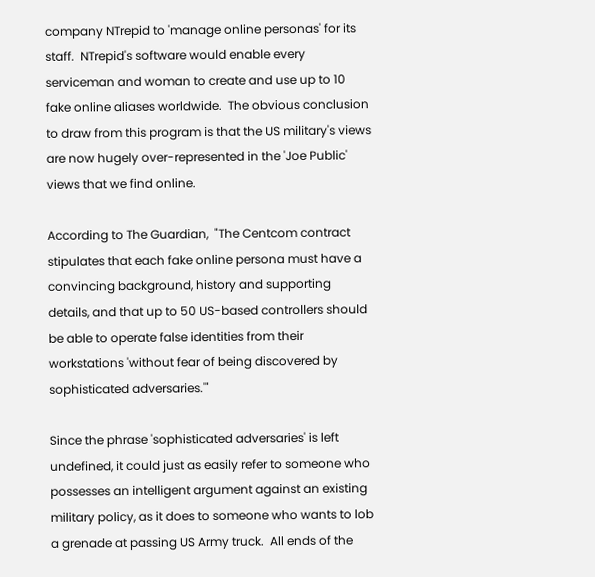company NTrepid to 'manage online personas' for its staff.  NTrepid's software would enable every serviceman and woman to create and use up to 10 fake online aliases worldwide.  The obvious conclusion to draw from this program is that the US military's views are now hugely over-represented in the 'Joe Public' views that we find online.

According to The Guardian,  "The Centcom contract stipulates that each fake online persona must have a convincing background, history and supporting details, and that up to 50 US-based controllers should be able to operate false identities from their workstations 'without fear of being discovered by sophisticated adversaries.'"

Since the phrase 'sophisticated adversaries' is left undefined, it could just as easily refer to someone who possesses an intelligent argument against an existing military policy, as it does to someone who wants to lob a grenade at passing US Army truck.  All ends of the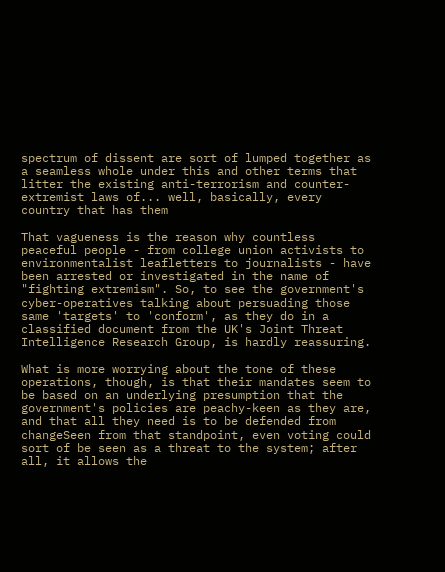spectrum of dissent are sort of lumped together as a seamless whole under this and other terms that litter the existing anti-terrorism and counter-extremist laws of... well, basically, every country that has them

That vagueness is the reason why countless peaceful people - from college union activists to environmentalist leafletters to journalists - have been arrested or investigated in the name of "fighting extremism". So, to see the government's cyber-operatives talking about persuading those same 'targets' to 'conform', as they do in a classified document from the UK's Joint Threat Intelligence Research Group, is hardly reassuring.

What is more worrying about the tone of these operations, though, is that their mandates seem to be based on an underlying presumption that the government's policies are peachy-keen as they are, and that all they need is to be defended from changeSeen from that standpoint, even voting could sort of be seen as a threat to the system; after all, it allows the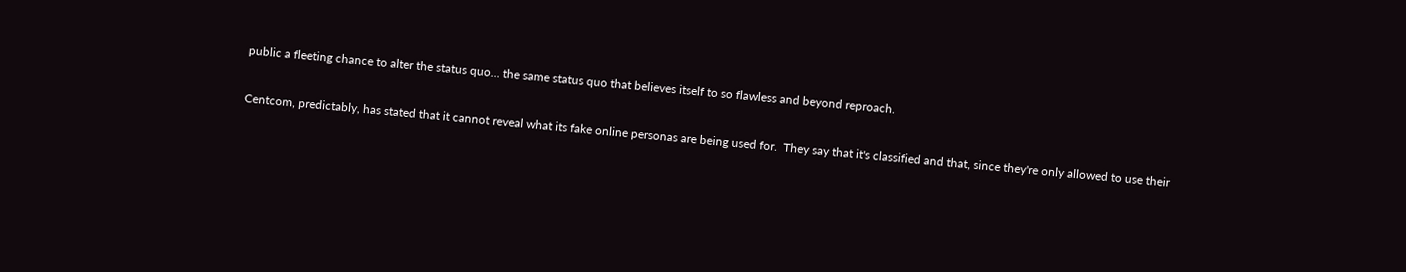public a fleeting chance to alter the status quo... the same status quo that believes itself to so flawless and beyond reproach.

Centcom, predictably, has stated that it cannot reveal what its fake online personas are being used for.  They say that it's classified and that, since they're only allowed to use their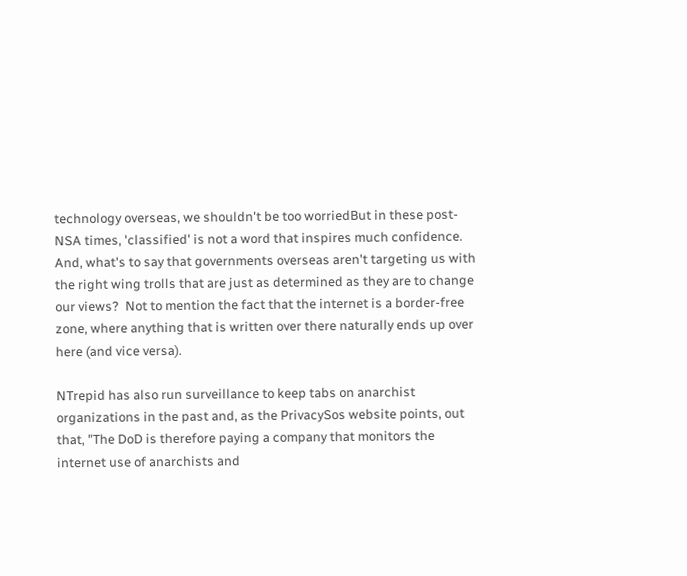technology overseas, we shouldn't be too worriedBut in these post-NSA times, 'classified' is not a word that inspires much confidence. And, what's to say that governments overseas aren't targeting us with the right wing trolls that are just as determined as they are to change our views?  Not to mention the fact that the internet is a border-free zone, where anything that is written over there naturally ends up over here (and vice versa).

NTrepid has also run surveillance to keep tabs on anarchist organizations in the past and, as the PrivacySos website points, out that, "The DoD is therefore paying a company that monitors the internet use of anarchists and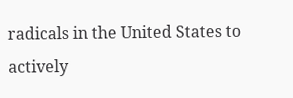radicals in the United States to actively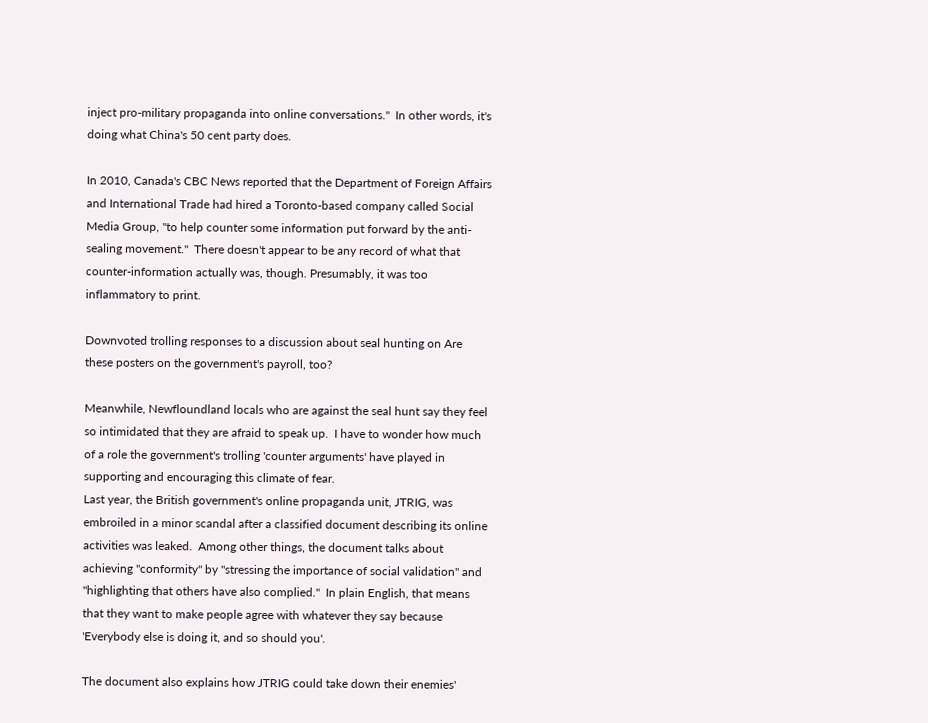inject pro-military propaganda into online conversations."  In other words, it's doing what China's 50 cent party does.

In 2010, Canada's CBC News reported that the Department of Foreign Affairs and International Trade had hired a Toronto-based company called Social Media Group, "to help counter some information put forward by the anti-sealing movement."  There doesn't appear to be any record of what that counter-information actually was, though. Presumably, it was too inflammatory to print.

Downvoted trolling responses to a discussion about seal hunting on Are these posters on the government's payroll, too?

Meanwhile, Newfloundland locals who are against the seal hunt say they feel so intimidated that they are afraid to speak up.  I have to wonder how much of a role the government's trolling 'counter arguments' have played in supporting and encouraging this climate of fear.
Last year, the British government's online propaganda unit, JTRIG, was embroiled in a minor scandal after a classified document describing its online activities was leaked.  Among other things, the document talks about achieving "conformity" by "stressing the importance of social validation" and "highlighting that others have also complied."  In plain English, that means that they want to make people agree with whatever they say because 'Everybody else is doing it, and so should you'.

The document also explains how JTRIG could take down their enemies'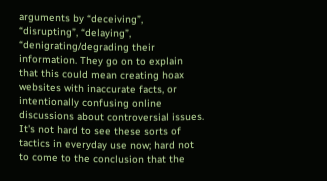arguments by “deceiving”, “disrupting”, “delaying”, “denigrating/degrading their information. They go on to explain that this could mean creating hoax websites with inaccurate facts, or intentionally confusing online discussions about controversial issues. It's not hard to see these sorts of tactics in everyday use now; hard not to come to the conclusion that the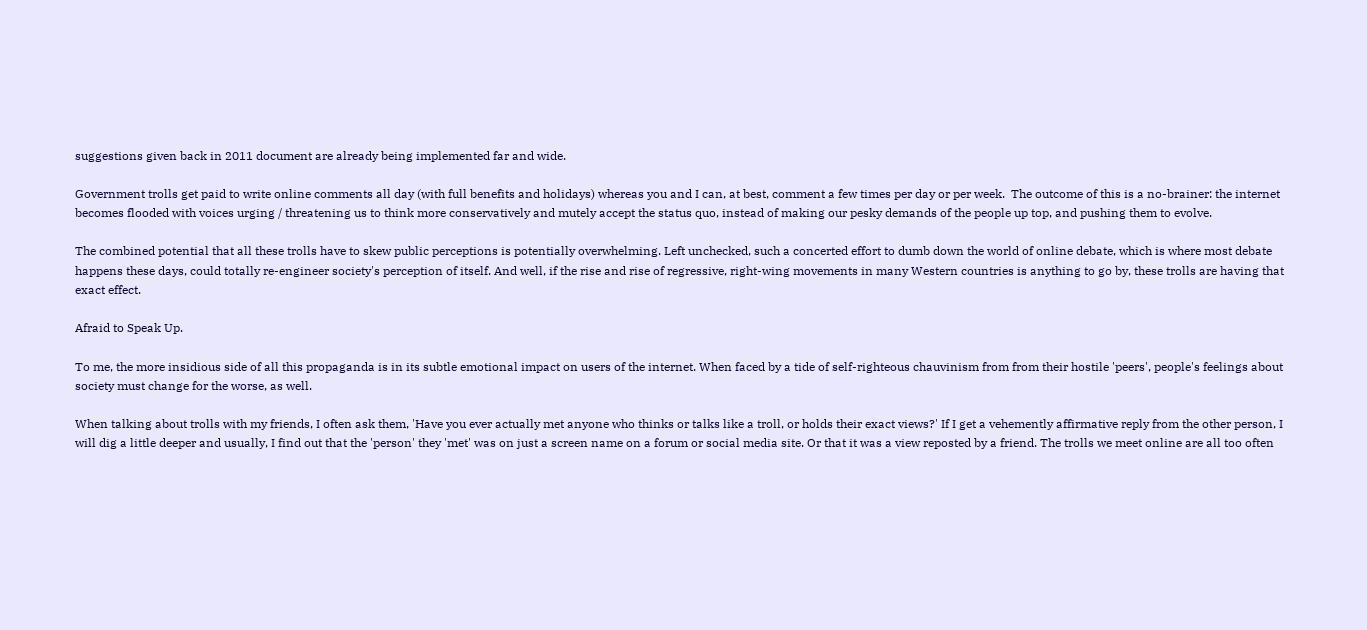suggestions given back in 2011 document are already being implemented far and wide.

Government trolls get paid to write online comments all day (with full benefits and holidays) whereas you and I can, at best, comment a few times per day or per week.  The outcome of this is a no-brainer: the internet becomes flooded with voices urging / threatening us to think more conservatively and mutely accept the status quo, instead of making our pesky demands of the people up top, and pushing them to evolve.

The combined potential that all these trolls have to skew public perceptions is potentially overwhelming. Left unchecked, such a concerted effort to dumb down the world of online debate, which is where most debate happens these days, could totally re-engineer society's perception of itself. And well, if the rise and rise of regressive, right-wing movements in many Western countries is anything to go by, these trolls are having that exact effect.

Afraid to Speak Up.

To me, the more insidious side of all this propaganda is in its subtle emotional impact on users of the internet. When faced by a tide of self-righteous chauvinism from from their hostile 'peers', people's feelings about society must change for the worse, as well.

When talking about trolls with my friends, I often ask them, 'Have you ever actually met anyone who thinks or talks like a troll, or holds their exact views?' If I get a vehemently affirmative reply from the other person, I will dig a little deeper and usually, I find out that the 'person' they 'met' was on just a screen name on a forum or social media site. Or that it was a view reposted by a friend. The trolls we meet online are all too often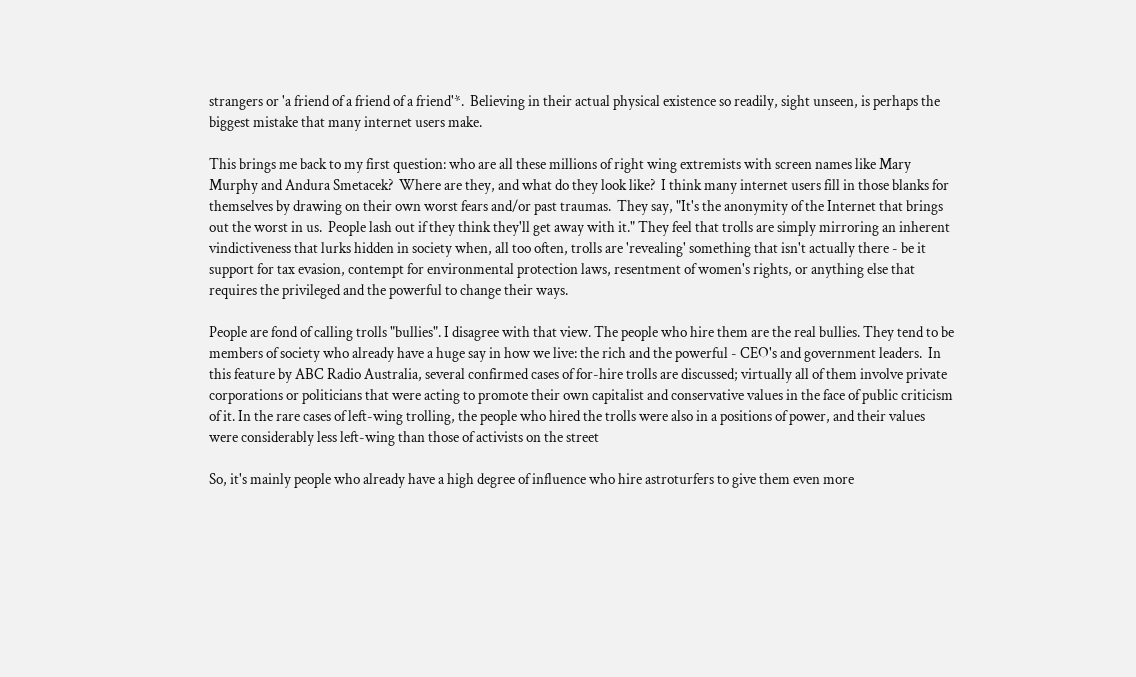strangers or 'a friend of a friend of a friend'*.  Believing in their actual physical existence so readily, sight unseen, is perhaps the biggest mistake that many internet users make.

This brings me back to my first question: who are all these millions of right wing extremists with screen names like Mary Murphy and Andura Smetacek?  Where are they, and what do they look like?  I think many internet users fill in those blanks for themselves by drawing on their own worst fears and/or past traumas.  They say, "It's the anonymity of the Internet that brings out the worst in us.  People lash out if they think they'll get away with it." They feel that trolls are simply mirroring an inherent vindictiveness that lurks hidden in society when, all too often, trolls are 'revealing' something that isn't actually there - be it support for tax evasion, contempt for environmental protection laws, resentment of women's rights, or anything else that requires the privileged and the powerful to change their ways.

People are fond of calling trolls "bullies". I disagree with that view. The people who hire them are the real bullies. They tend to be members of society who already have a huge say in how we live: the rich and the powerful - CEO's and government leaders.  In this feature by ABC Radio Australia, several confirmed cases of for-hire trolls are discussed; virtually all of them involve private corporations or politicians that were acting to promote their own capitalist and conservative values in the face of public criticism of it. In the rare cases of left-wing trolling, the people who hired the trolls were also in a positions of power, and their values were considerably less left-wing than those of activists on the street

So, it's mainly people who already have a high degree of influence who hire astroturfers to give them even more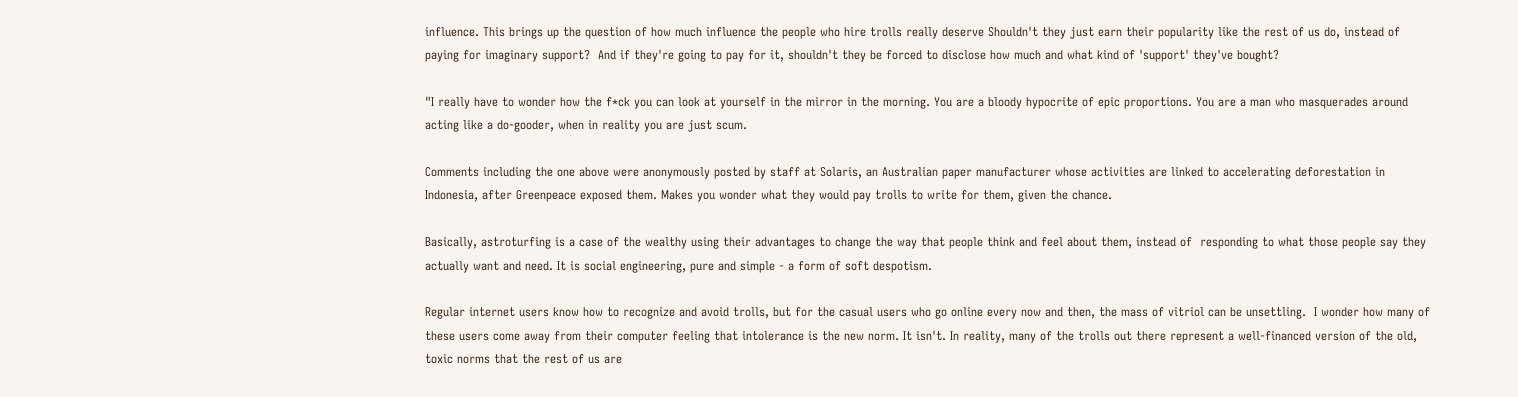influence. This brings up the question of how much influence the people who hire trolls really deserve Shouldn't they just earn their popularity like the rest of us do, instead of paying for imaginary support?  And if they're going to pay for it, shouldn't they be forced to disclose how much and what kind of 'support' they've bought?

"I really have to wonder how the f*ck you can look at yourself in the mirror in the morning. You are a bloody hypocrite of epic proportions. You are a man who masquerades around acting like a do-gooder, when in reality you are just scum.

Comments including the one above were anonymously posted by staff at Solaris, an Australian paper manufacturer whose activities are linked to accelerating deforestation in Indonesia, after Greenpeace exposed them. Makes you wonder what they would pay trolls to write for them, given the chance.

Basically, astroturfing is a case of the wealthy using their advantages to change the way that people think and feel about them, instead of  responding to what those people say they actually want and need. It is social engineering, pure and simple - a form of soft despotism.

Regular internet users know how to recognize and avoid trolls, but for the casual users who go online every now and then, the mass of vitriol can be unsettling.  I wonder how many of these users come away from their computer feeling that intolerance is the new norm. It isn't. In reality, many of the trolls out there represent a well-financed version of the old, toxic norms that the rest of us are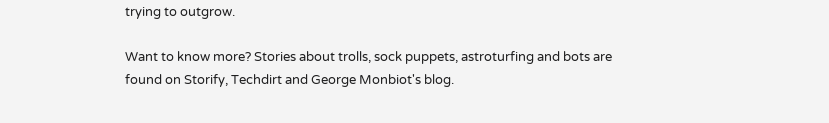trying to outgrow.

Want to know more? Stories about trolls, sock puppets, astroturfing and bots are found on Storify, Techdirt and George Monbiot's blog.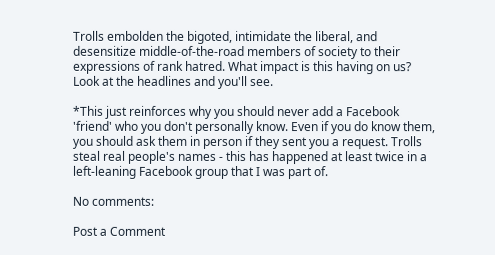Trolls embolden the bigoted, intimidate the liberal, and desensitize middle-of-the-road members of society to their expressions of rank hatred. What impact is this having on us? Look at the headlines and you'll see.

*This just reinforces why you should never add a Facebook 'friend' who you don't personally know. Even if you do know them, you should ask them in person if they sent you a request. Trolls steal real people's names - this has happened at least twice in a left-leaning Facebook group that I was part of.

No comments:

Post a Comment